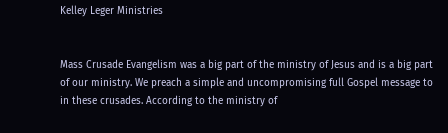Kelley Leger Ministries


Mass Crusade Evangelism was a big part of the ministry of Jesus and is a big part of our ministry. We preach a simple and uncompromising full Gospel message to in these crusades. According to the ministry of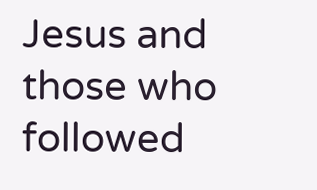Jesus and those who followed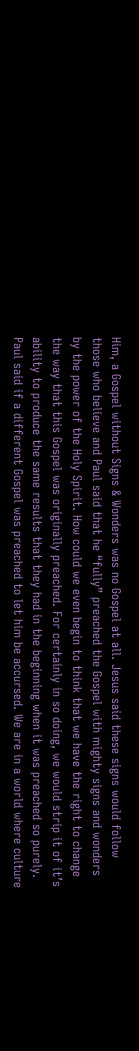Him, a Gospel without Signs & Wonders was no Gospel at all. Jesus said these signs would follow those who believe and Paul said that he “fully” preached the Gospel with mighty signs and wonders by the power of the Holy Spirit. How could we even begin to think that we have the right to change the way that this Gospel was originally preached. For certainly in so doing, we would strip it of it’s ability to produce the same results that they had in the beginning when it was preached so purely. Paul said if a different Gospel was preached to let him be accursed. We are in a world where culture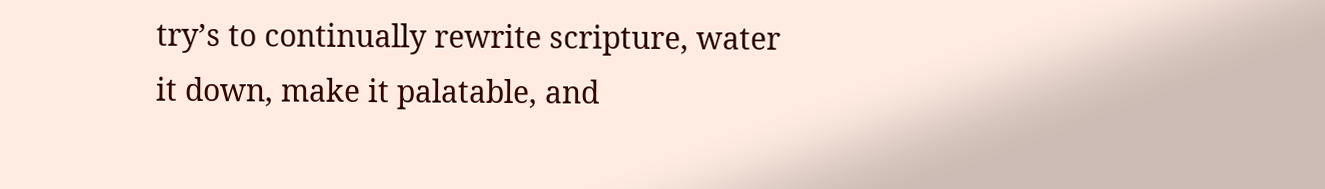try’s to continually rewrite scripture, water it down, make it palatable, and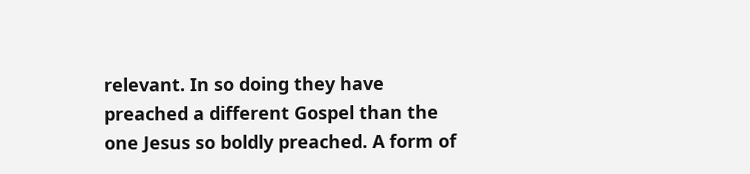relevant. In so doing they have preached a different Gospel than the one Jesus so boldly preached. A form of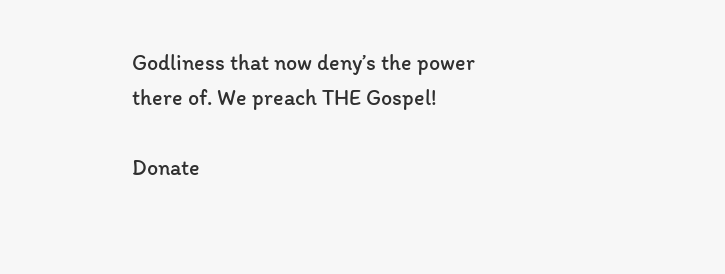Godliness that now deny’s the power there of. We preach THE Gospel!

Donate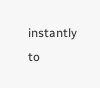instantly to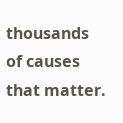thousands of causes that matter.